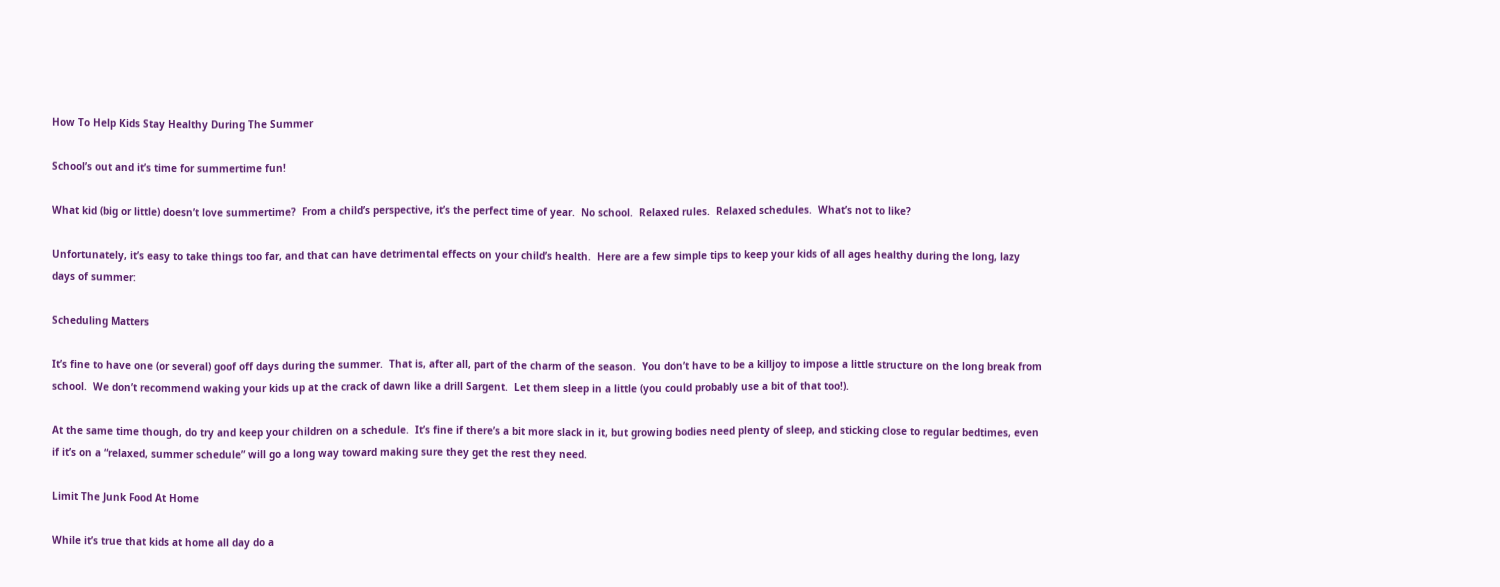How To Help Kids Stay Healthy During The Summer

School’s out and it’s time for summertime fun!

What kid (big or little) doesn’t love summertime?  From a child’s perspective, it’s the perfect time of year.  No school.  Relaxed rules.  Relaxed schedules.  What’s not to like?

Unfortunately, it’s easy to take things too far, and that can have detrimental effects on your child’s health.  Here are a few simple tips to keep your kids of all ages healthy during the long, lazy days of summer:

Scheduling Matters

It’s fine to have one (or several) goof off days during the summer.  That is, after all, part of the charm of the season.  You don’t have to be a killjoy to impose a little structure on the long break from school.  We don’t recommend waking your kids up at the crack of dawn like a drill Sargent.  Let them sleep in a little (you could probably use a bit of that too!).

At the same time though, do try and keep your children on a schedule.  It’s fine if there’s a bit more slack in it, but growing bodies need plenty of sleep, and sticking close to regular bedtimes, even if it’s on a “relaxed, summer schedule” will go a long way toward making sure they get the rest they need.

Limit The Junk Food At Home

While it’s true that kids at home all day do a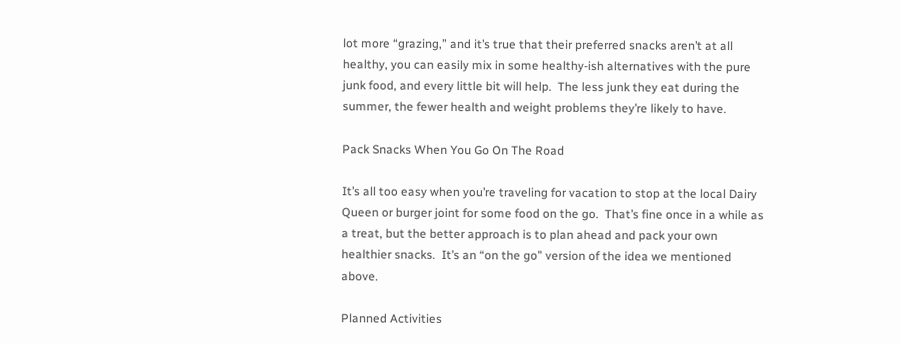lot more “grazing,” and it’s true that their preferred snacks aren’t at all healthy, you can easily mix in some healthy-ish alternatives with the pure junk food, and every little bit will help.  The less junk they eat during the summer, the fewer health and weight problems they’re likely to have.

Pack Snacks When You Go On The Road

It’s all too easy when you’re traveling for vacation to stop at the local Dairy Queen or burger joint for some food on the go.  That’s fine once in a while as a treat, but the better approach is to plan ahead and pack your own healthier snacks.  It’s an “on the go” version of the idea we mentioned above.

Planned Activities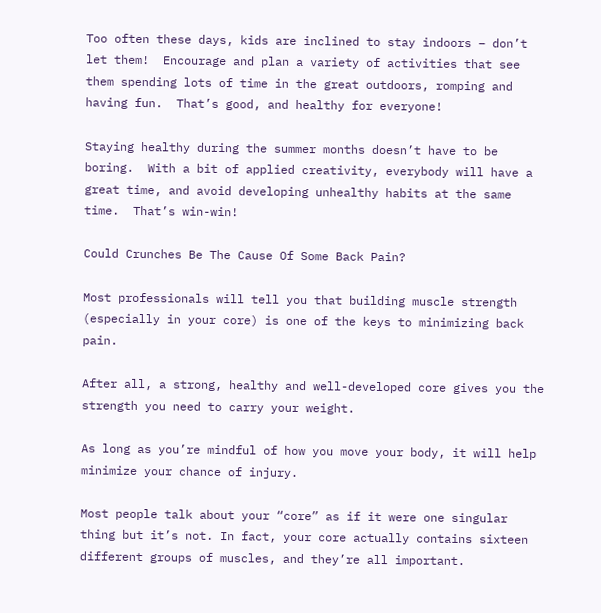Too often these days, kids are inclined to stay indoors – don’t let them!  Encourage and plan a variety of activities that see them spending lots of time in the great outdoors, romping and having fun.  That’s good, and healthy for everyone!

Staying healthy during the summer months doesn’t have to be boring.  With a bit of applied creativity, everybody will have a great time, and avoid developing unhealthy habits at the same time.  That’s win-win!

Could Crunches Be The Cause Of Some Back Pain?

Most professionals will tell you that building muscle strength (especially in your core) is one of the keys to minimizing back pain.

After all, a strong, healthy and well-developed core gives you the strength you need to carry your weight.

As long as you’re mindful of how you move your body, it will help minimize your chance of injury.

Most people talk about your “core” as if it were one singular thing but it’s not. In fact, your core actually contains sixteen different groups of muscles, and they’re all important.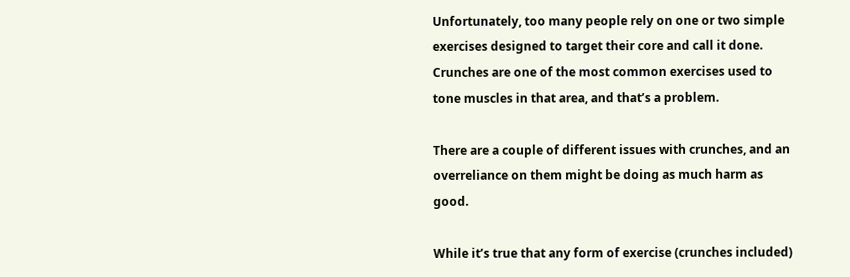Unfortunately, too many people rely on one or two simple exercises designed to target their core and call it done.  Crunches are one of the most common exercises used to tone muscles in that area, and that’s a problem.

There are a couple of different issues with crunches, and an overreliance on them might be doing as much harm as good.

While it’s true that any form of exercise (crunches included)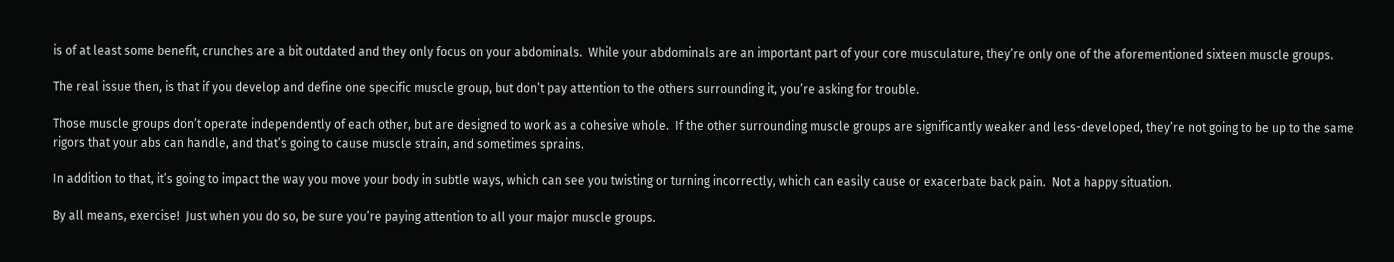is of at least some benefit, crunches are a bit outdated and they only focus on your abdominals.  While your abdominals are an important part of your core musculature, they’re only one of the aforementioned sixteen muscle groups.

The real issue then, is that if you develop and define one specific muscle group, but don’t pay attention to the others surrounding it, you’re asking for trouble.

Those muscle groups don’t operate independently of each other, but are designed to work as a cohesive whole.  If the other surrounding muscle groups are significantly weaker and less-developed, they’re not going to be up to the same rigors that your abs can handle, and that’s going to cause muscle strain, and sometimes sprains.

In addition to that, it’s going to impact the way you move your body in subtle ways, which can see you twisting or turning incorrectly, which can easily cause or exacerbate back pain.  Not a happy situation.

By all means, exercise!  Just when you do so, be sure you’re paying attention to all your major muscle groups.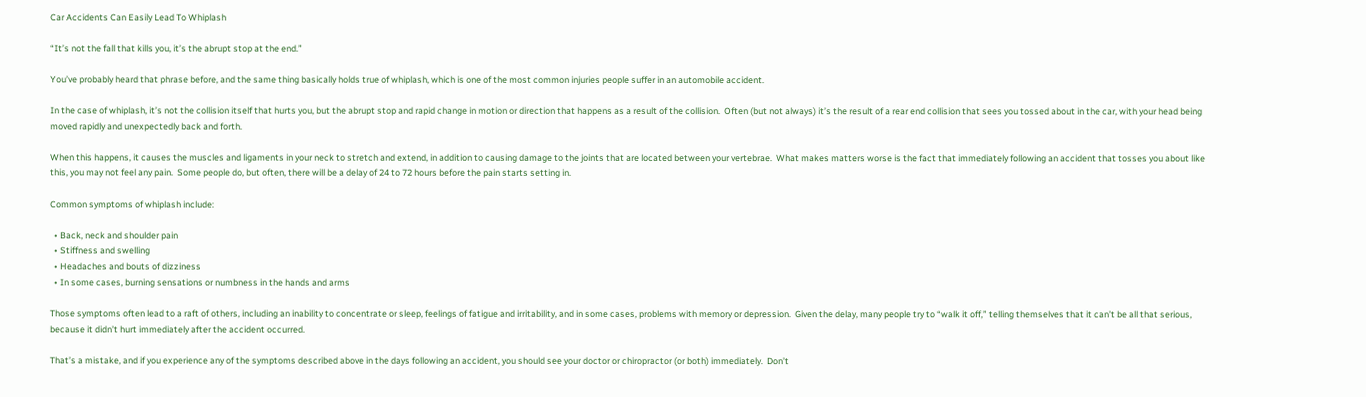Car Accidents Can Easily Lead To Whiplash

“It’s not the fall that kills you, it’s the abrupt stop at the end.”

You’ve probably heard that phrase before, and the same thing basically holds true of whiplash, which is one of the most common injuries people suffer in an automobile accident.

In the case of whiplash, it’s not the collision itself that hurts you, but the abrupt stop and rapid change in motion or direction that happens as a result of the collision.  Often (but not always) it’s the result of a rear end collision that sees you tossed about in the car, with your head being moved rapidly and unexpectedly back and forth.

When this happens, it causes the muscles and ligaments in your neck to stretch and extend, in addition to causing damage to the joints that are located between your vertebrae.  What makes matters worse is the fact that immediately following an accident that tosses you about like this, you may not feel any pain.  Some people do, but often, there will be a delay of 24 to 72 hours before the pain starts setting in.

Common symptoms of whiplash include:

  • Back, neck and shoulder pain
  • Stiffness and swelling
  • Headaches and bouts of dizziness
  • In some cases, burning sensations or numbness in the hands and arms

Those symptoms often lead to a raft of others, including an inability to concentrate or sleep, feelings of fatigue and irritability, and in some cases, problems with memory or depression.  Given the delay, many people try to “walk it off,” telling themselves that it can’t be all that serious, because it didn’t hurt immediately after the accident occurred.

That’s a mistake, and if you experience any of the symptoms described above in the days following an accident, you should see your doctor or chiropractor (or both) immediately.  Don’t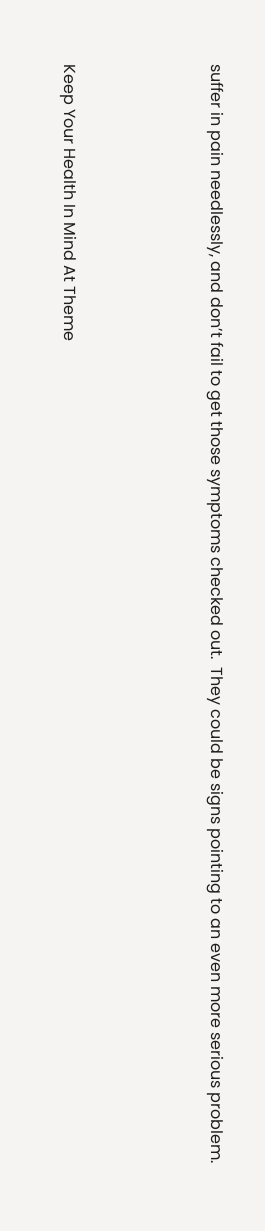suffer in pain needlessly, and don’t fail to get those symptoms checked out.  They could be signs pointing to an even more serious problem.




Keep Your Health In Mind At Theme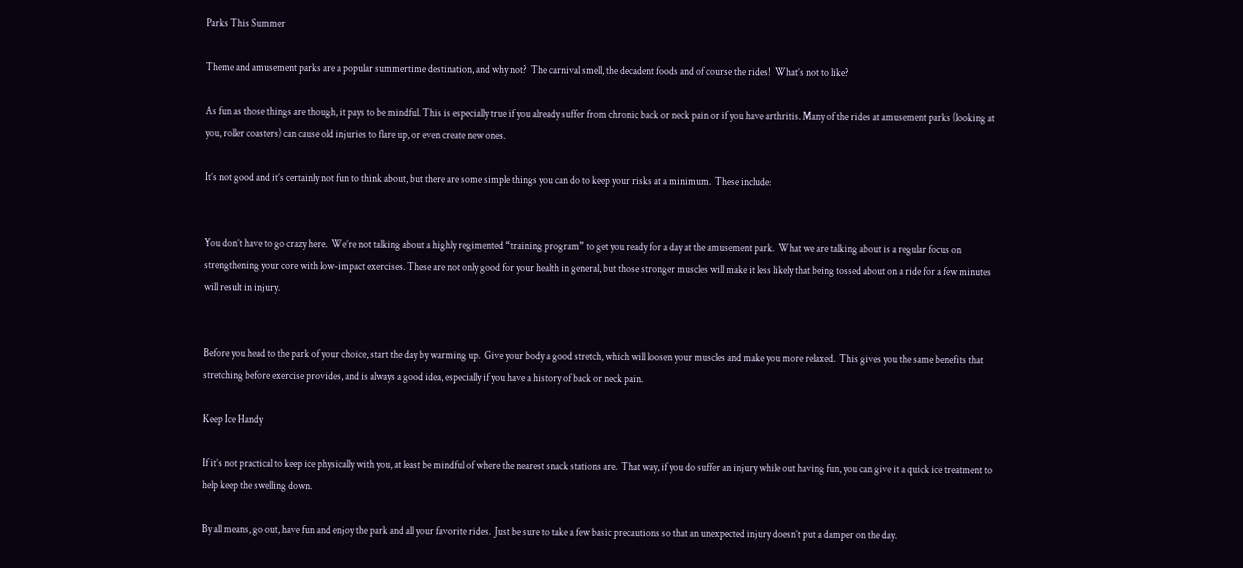Parks This Summer

Theme and amusement parks are a popular summertime destination, and why not?  The carnival smell, the decadent foods and of course the rides!  What’s not to like?

As fun as those things are though, it pays to be mindful. This is especially true if you already suffer from chronic back or neck pain or if you have arthritis. Many of the rides at amusement parks (looking at you, roller coasters) can cause old injuries to flare up, or even create new ones.

It’s not good and it’s certainly not fun to think about, but there are some simple things you can do to keep your risks at a minimum.  These include:


You don’t have to go crazy here.  We’re not talking about a highly regimented “training program” to get you ready for a day at the amusement park.  What we are talking about is a regular focus on strengthening your core with low-impact exercises. These are not only good for your health in general, but those stronger muscles will make it less likely that being tossed about on a ride for a few minutes will result in injury.


Before you head to the park of your choice, start the day by warming up.  Give your body a good stretch, which will loosen your muscles and make you more relaxed.  This gives you the same benefits that stretching before exercise provides, and is always a good idea, especially if you have a history of back or neck pain.

Keep Ice Handy

If it’s not practical to keep ice physically with you, at least be mindful of where the nearest snack stations are.  That way, if you do suffer an injury while out having fun, you can give it a quick ice treatment to help keep the swelling down.

By all means, go out, have fun and enjoy the park and all your favorite rides.  Just be sure to take a few basic precautions so that an unexpected injury doesn’t put a damper on the day.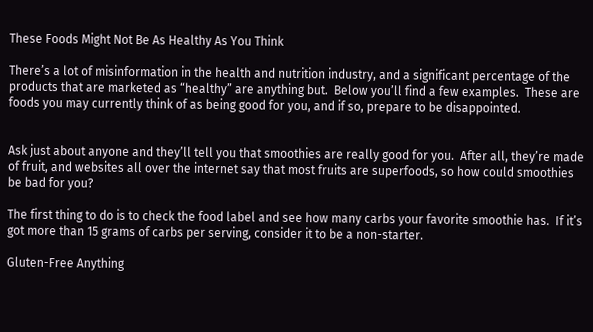These Foods Might Not Be As Healthy As You Think

There’s a lot of misinformation in the health and nutrition industry, and a significant percentage of the products that are marketed as “healthy” are anything but.  Below you’ll find a few examples.  These are foods you may currently think of as being good for you, and if so, prepare to be disappointed.


Ask just about anyone and they’ll tell you that smoothies are really good for you.  After all, they’re made of fruit, and websites all over the internet say that most fruits are superfoods, so how could smoothies be bad for you?

The first thing to do is to check the food label and see how many carbs your favorite smoothie has.  If it’s got more than 15 grams of carbs per serving, consider it to be a non-starter.

Gluten-Free Anything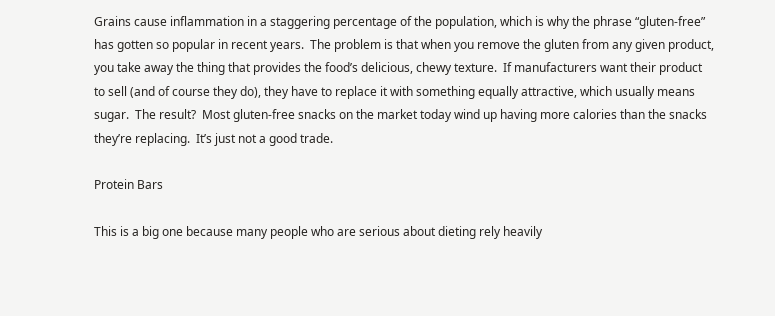Grains cause inflammation in a staggering percentage of the population, which is why the phrase “gluten-free” has gotten so popular in recent years.  The problem is that when you remove the gluten from any given product, you take away the thing that provides the food’s delicious, chewy texture.  If manufacturers want their product to sell (and of course they do), they have to replace it with something equally attractive, which usually means sugar.  The result?  Most gluten-free snacks on the market today wind up having more calories than the snacks they’re replacing.  It’s just not a good trade.

Protein Bars

This is a big one because many people who are serious about dieting rely heavily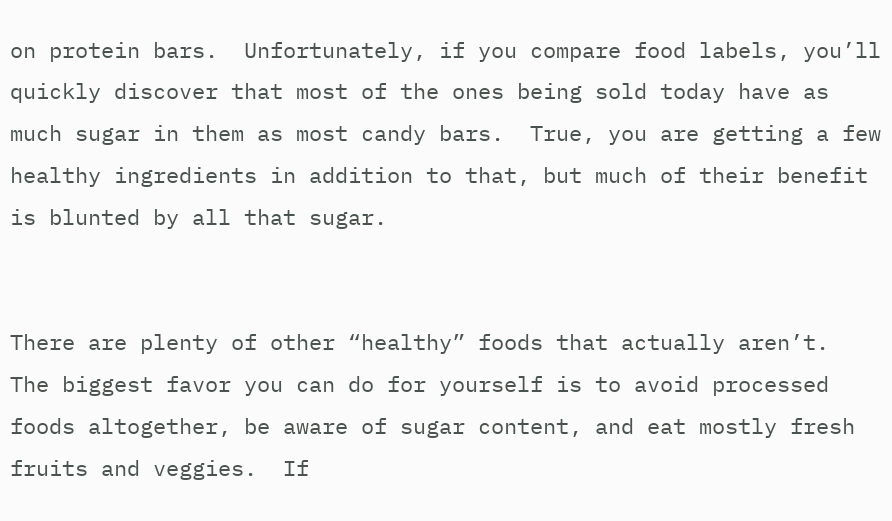on protein bars.  Unfortunately, if you compare food labels, you’ll quickly discover that most of the ones being sold today have as much sugar in them as most candy bars.  True, you are getting a few healthy ingredients in addition to that, but much of their benefit is blunted by all that sugar.


There are plenty of other “healthy” foods that actually aren’t.  The biggest favor you can do for yourself is to avoid processed foods altogether, be aware of sugar content, and eat mostly fresh fruits and veggies.  If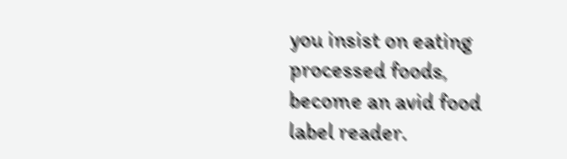you insist on eating processed foods, become an avid food label reader.